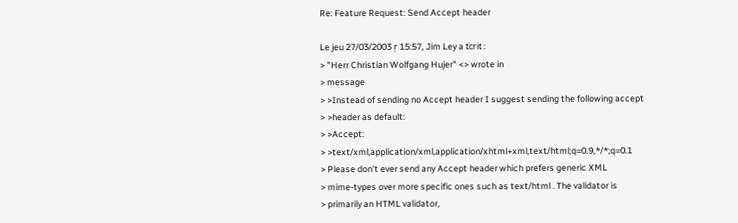Re: Feature Request: Send Accept header

Le jeu 27/03/2003 ŗ 15:57, Jim Ley a ťcrit :
> "Herr Christian Wolfgang Hujer" <> wrote in
> message
> >Instead of sending no Accept header I suggest sending the following accept
> >header as default:
> >Accept:
> >text/xml,application/xml,application/xhtml+xml,text/html;q=0.9,*/*;q=0.1
> Please don't ever send any Accept header which prefers generic XML
> mime-types over more specific ones such as text/html . The validator is
> primarily an HTML validator,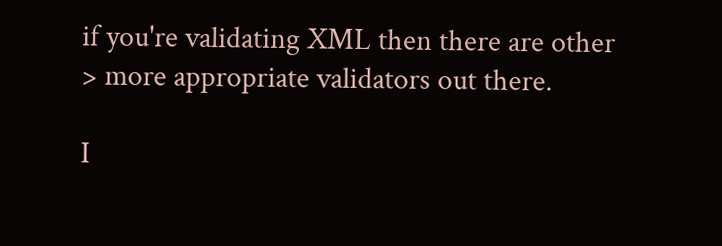if you're validating XML then there are other
> more appropriate validators out there.

I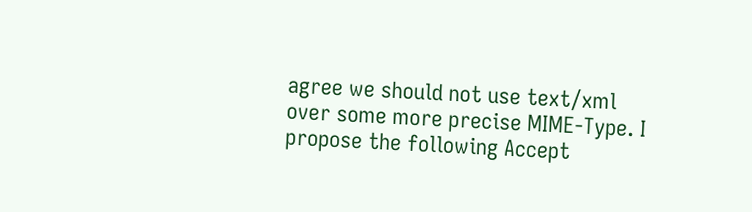agree we should not use text/xml over some more precise MIME-Type. I
propose the following Accept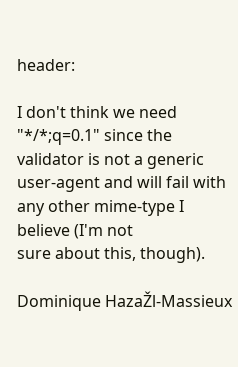header:

I don't think we need "*/*;q=0.1" since the validator is not a generic
user-agent and will fail with any other mime-type I believe (I'm not
sure about this, though).

Dominique HazaŽl-Massieux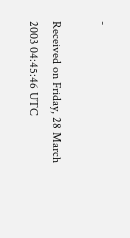-

Received on Friday, 28 March 2003 04:45:46 UTC